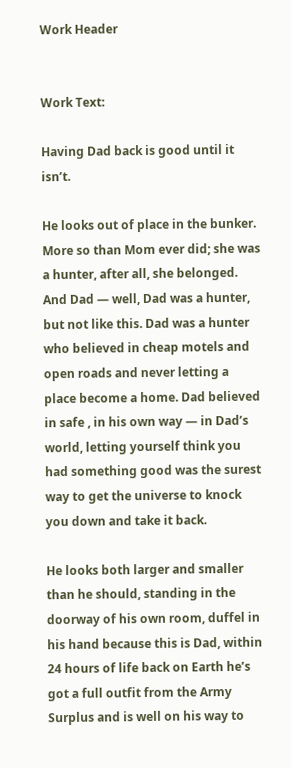Work Header


Work Text:

Having Dad back is good until it isn’t.

He looks out of place in the bunker. More so than Mom ever did; she was a hunter, after all, she belonged. And Dad — well, Dad was a hunter, but not like this. Dad was a hunter who believed in cheap motels and open roads and never letting a place become a home. Dad believed in safe , in his own way — in Dad’s world, letting yourself think you had something good was the surest way to get the universe to knock you down and take it back.

He looks both larger and smaller than he should, standing in the doorway of his own room, duffel in his hand because this is Dad, within 24 hours of life back on Earth he’s got a full outfit from the Army Surplus and is well on his way to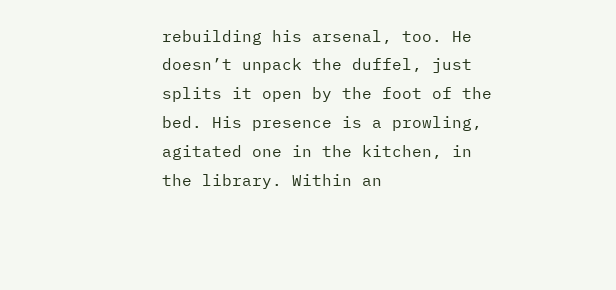rebuilding his arsenal, too. He doesn’t unpack the duffel, just splits it open by the foot of the bed. His presence is a prowling, agitated one in the kitchen, in the library. Within an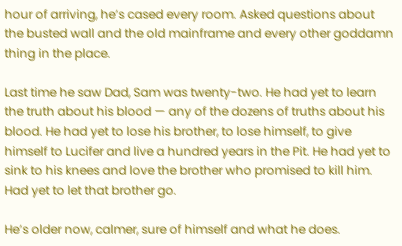hour of arriving, he’s cased every room. Asked questions about the busted wall and the old mainframe and every other goddamn thing in the place.

Last time he saw Dad, Sam was twenty-two. He had yet to learn the truth about his blood — any of the dozens of truths about his blood. He had yet to lose his brother, to lose himself, to give himself to Lucifer and live a hundred years in the Pit. He had yet to sink to his knees and love the brother who promised to kill him. Had yet to let that brother go.

He’s older now, calmer, sure of himself and what he does.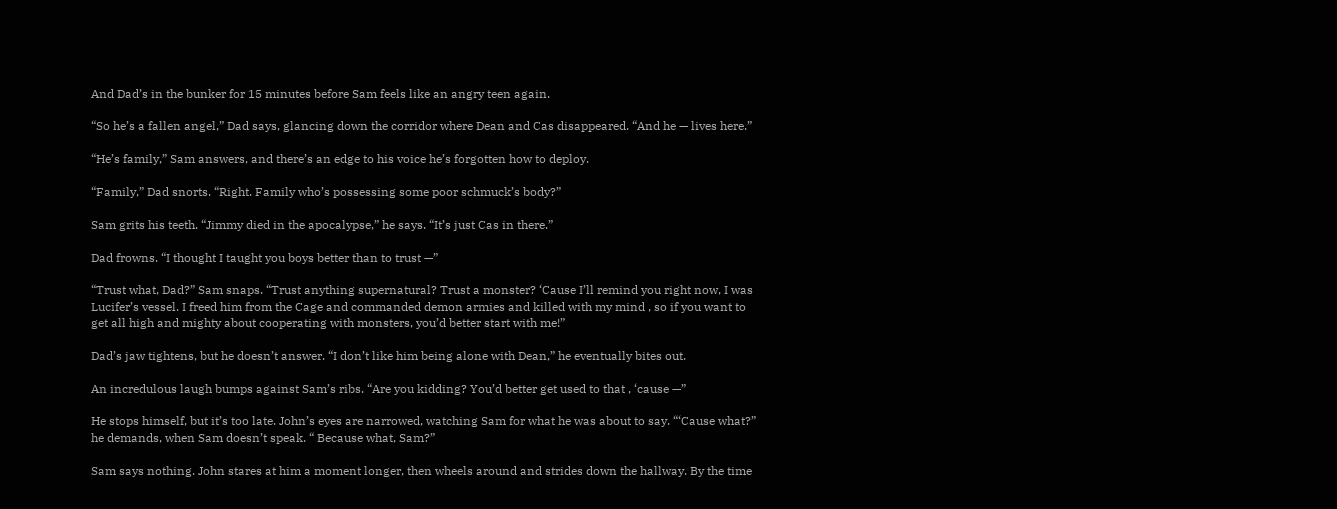And Dad’s in the bunker for 15 minutes before Sam feels like an angry teen again.

“So he’s a fallen angel,” Dad says, glancing down the corridor where Dean and Cas disappeared. “And he — lives here.”

“He’s family,” Sam answers, and there’s an edge to his voice he’s forgotten how to deploy.

“Family,” Dad snorts. “Right. Family who’s possessing some poor schmuck’s body?”

Sam grits his teeth. “Jimmy died in the apocalypse,” he says. “It’s just Cas in there.”

Dad frowns. “I thought I taught you boys better than to trust —”

“Trust what, Dad?” Sam snaps. “Trust anything supernatural? Trust a monster? ‘Cause I’ll remind you right now, I was Lucifer’s vessel. I freed him from the Cage and commanded demon armies and killed with my mind , so if you want to get all high and mighty about cooperating with monsters, you’d better start with me!”

Dad’s jaw tightens, but he doesn’t answer. “I don’t like him being alone with Dean,” he eventually bites out.

An incredulous laugh bumps against Sam’s ribs. “Are you kidding? You’d better get used to that , ‘cause —”

He stops himself, but it’s too late. John’s eyes are narrowed, watching Sam for what he was about to say. “‘Cause what?” he demands, when Sam doesn’t speak. “ Because what, Sam?”

Sam says nothing. John stares at him a moment longer, then wheels around and strides down the hallway. By the time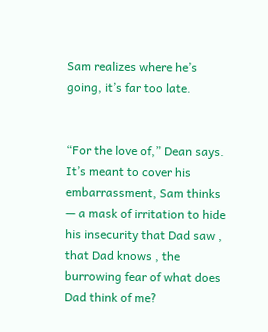Sam realizes where he’s going, it’s far too late.


“For the love of,” Dean says. It’s meant to cover his embarrassment, Sam thinks — a mask of irritation to hide his insecurity that Dad saw , that Dad knows , the burrowing fear of what does Dad think of me?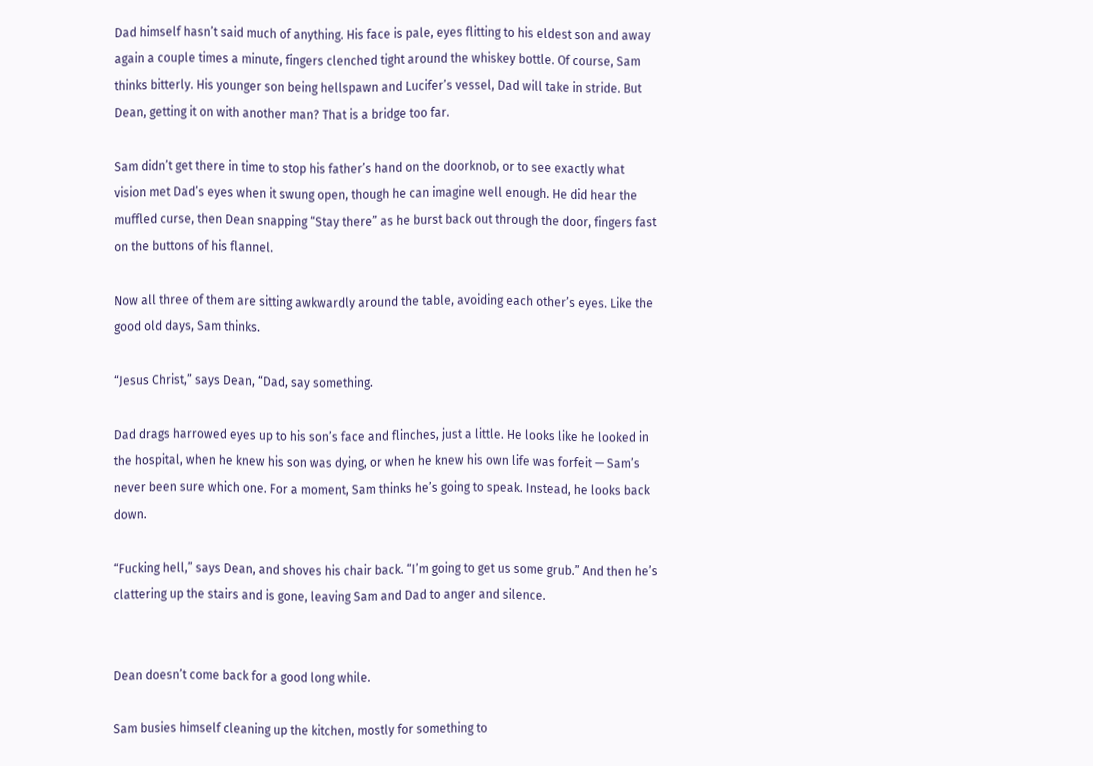Dad himself hasn’t said much of anything. His face is pale, eyes flitting to his eldest son and away again a couple times a minute, fingers clenched tight around the whiskey bottle. Of course, Sam thinks bitterly. His younger son being hellspawn and Lucifer’s vessel, Dad will take in stride. But Dean, getting it on with another man? That is a bridge too far.

Sam didn’t get there in time to stop his father’s hand on the doorknob, or to see exactly what vision met Dad’s eyes when it swung open, though he can imagine well enough. He did hear the muffled curse, then Dean snapping “Stay there” as he burst back out through the door, fingers fast on the buttons of his flannel.

Now all three of them are sitting awkwardly around the table, avoiding each other’s eyes. Like the good old days, Sam thinks.

“Jesus Christ,” says Dean, “Dad, say something.

Dad drags harrowed eyes up to his son’s face and flinches, just a little. He looks like he looked in the hospital, when he knew his son was dying, or when he knew his own life was forfeit — Sam’s never been sure which one. For a moment, Sam thinks he’s going to speak. Instead, he looks back down.

“Fucking hell,” says Dean, and shoves his chair back. “I’m going to get us some grub.” And then he’s clattering up the stairs and is gone, leaving Sam and Dad to anger and silence.


Dean doesn’t come back for a good long while.

Sam busies himself cleaning up the kitchen, mostly for something to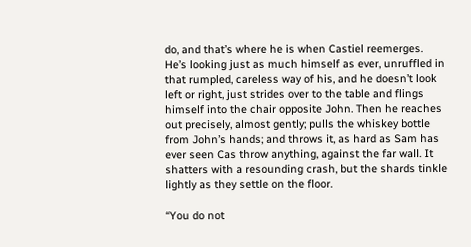do, and that’s where he is when Castiel reemerges. He’s looking just as much himself as ever, unruffled in that rumpled, careless way of his, and he doesn’t look left or right, just strides over to the table and flings himself into the chair opposite John. Then he reaches out precisely, almost gently; pulls the whiskey bottle from John’s hands; and throws it, as hard as Sam has ever seen Cas throw anything, against the far wall. It shatters with a resounding crash, but the shards tinkle lightly as they settle on the floor.

“You do not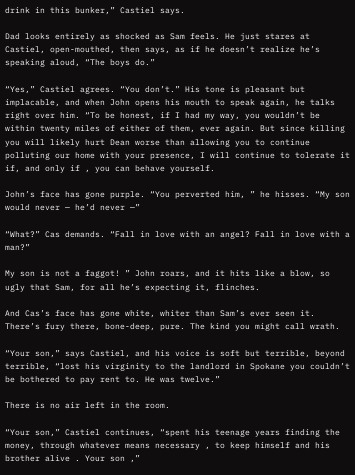drink in this bunker,” Castiel says.

Dad looks entirely as shocked as Sam feels. He just stares at Castiel, open-mouthed, then says, as if he doesn’t realize he’s speaking aloud, “The boys do.”

“Yes,” Castiel agrees. “You don’t.” His tone is pleasant but implacable, and when John opens his mouth to speak again, he talks right over him. “To be honest, if I had my way, you wouldn’t be within twenty miles of either of them, ever again. But since killing you will likely hurt Dean worse than allowing you to continue polluting our home with your presence, I will continue to tolerate it if, and only if , you can behave yourself.

John’s face has gone purple. “You perverted him, ” he hisses. “My son would never — he’d never —”

“What?” Cas demands. “Fall in love with an angel? Fall in love with a man?”

My son is not a faggot! ” John roars, and it hits like a blow, so ugly that Sam, for all he’s expecting it, flinches.

And Cas’s face has gone white, whiter than Sam’s ever seen it. There’s fury there, bone-deep, pure. The kind you might call wrath.

“Your son,” says Castiel, and his voice is soft but terrible, beyond terrible, “lost his virginity to the landlord in Spokane you couldn’t be bothered to pay rent to. He was twelve.”

There is no air left in the room.

“Your son,” Castiel continues, “spent his teenage years finding the money, through whatever means necessary , to keep himself and his brother alive . Your son ,”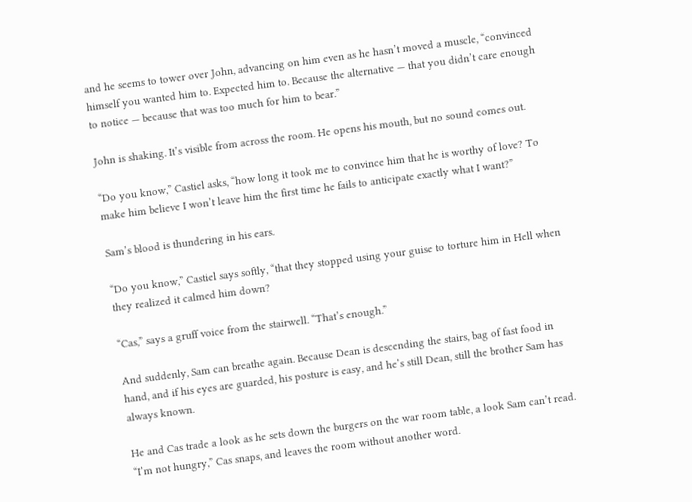and he seems to tower over John, advancing on him even as he hasn’t moved a muscle, “convinced himself you wanted him to. Expected him to. Because the alternative — that you didn’t care enough to notice — because that was too much for him to bear.”

John is shaking. It’s visible from across the room. He opens his mouth, but no sound comes out.

“Do you know,” Castiel asks, “how long it took me to convince him that he is worthy of love? To make him believe I won’t leave him the first time he fails to anticipate exactly what I want?”

Sam’s blood is thundering in his ears.

“Do you know,” Castiel says softly, “that they stopped using your guise to torture him in Hell when they realized it calmed him down?

“Cas,” says a gruff voice from the stairwell. “That’s enough.”

And suddenly, Sam can breathe again. Because Dean is descending the stairs, bag of fast food in hand, and if his eyes are guarded, his posture is easy, and he’s still Dean, still the brother Sam has always known.

He and Cas trade a look as he sets down the burgers on the war room table, a look Sam can’t read. “I’m not hungry,” Cas snaps, and leaves the room without another word.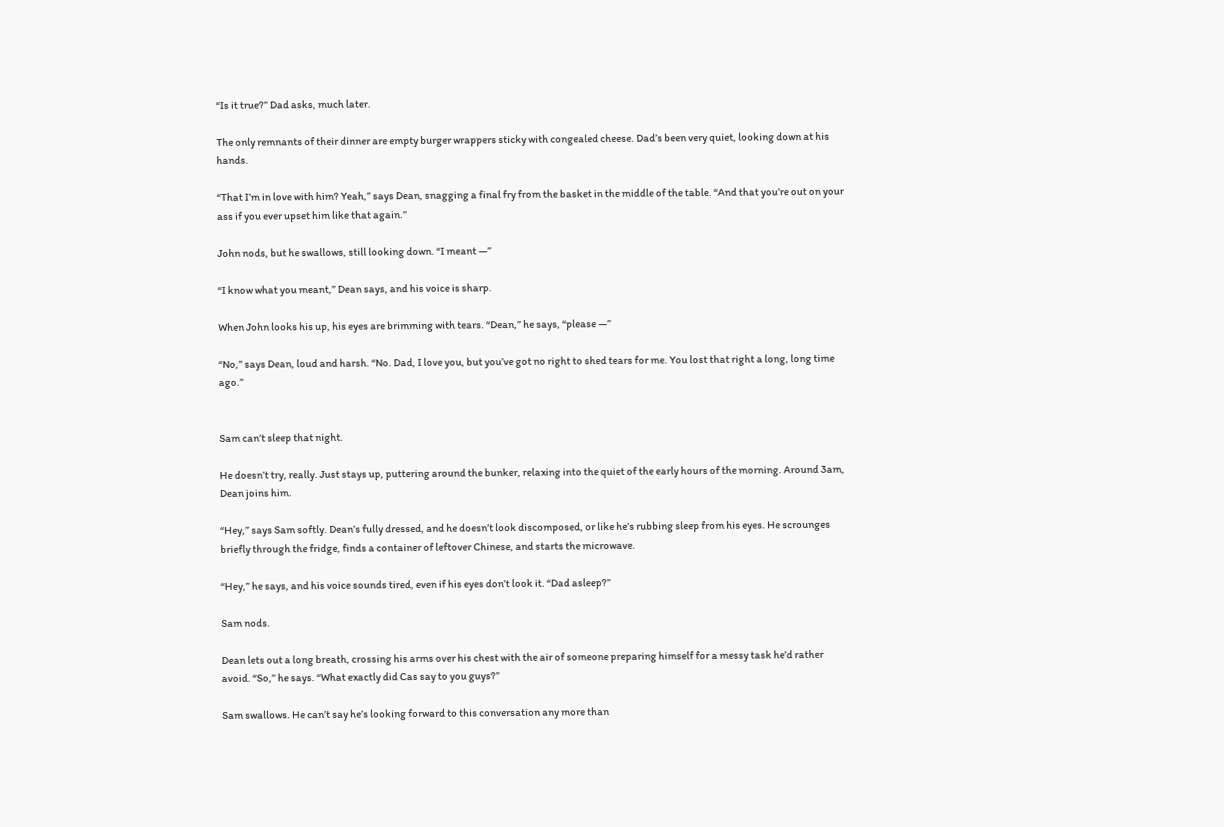“Is it true?” Dad asks, much later.

The only remnants of their dinner are empty burger wrappers sticky with congealed cheese. Dad’s been very quiet, looking down at his hands.

“That I’m in love with him? Yeah,” says Dean, snagging a final fry from the basket in the middle of the table. “And that you’re out on your ass if you ever upset him like that again.”

John nods, but he swallows, still looking down. “I meant —”

“I know what you meant,” Dean says, and his voice is sharp.

When John looks his up, his eyes are brimming with tears. “Dean,” he says, “please —”

“No,” says Dean, loud and harsh. “No. Dad, I love you, but you’ve got no right to shed tears for me. You lost that right a long, long time ago.”


Sam can’t sleep that night.

He doesn’t try, really. Just stays up, puttering around the bunker, relaxing into the quiet of the early hours of the morning. Around 3am, Dean joins him.

“Hey,” says Sam softly. Dean’s fully dressed, and he doesn’t look discomposed, or like he’s rubbing sleep from his eyes. He scrounges briefly through the fridge, finds a container of leftover Chinese, and starts the microwave.

“Hey,” he says, and his voice sounds tired, even if his eyes don’t look it. “Dad asleep?”

Sam nods.

Dean lets out a long breath, crossing his arms over his chest with the air of someone preparing himself for a messy task he’d rather avoid. “So,” he says. “What exactly did Cas say to you guys?”

Sam swallows. He can’t say he’s looking forward to this conversation any more than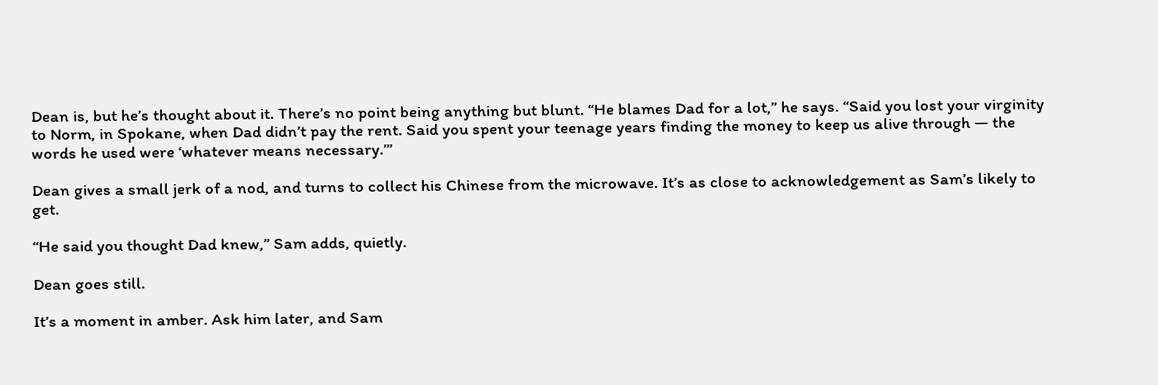Dean is, but he’s thought about it. There’s no point being anything but blunt. “He blames Dad for a lot,” he says. “Said you lost your virginity to Norm, in Spokane, when Dad didn’t pay the rent. Said you spent your teenage years finding the money to keep us alive through — the words he used were ‘whatever means necessary.’”

Dean gives a small jerk of a nod, and turns to collect his Chinese from the microwave. It’s as close to acknowledgement as Sam’s likely to get.

“He said you thought Dad knew,” Sam adds, quietly.

Dean goes still.

It’s a moment in amber. Ask him later, and Sam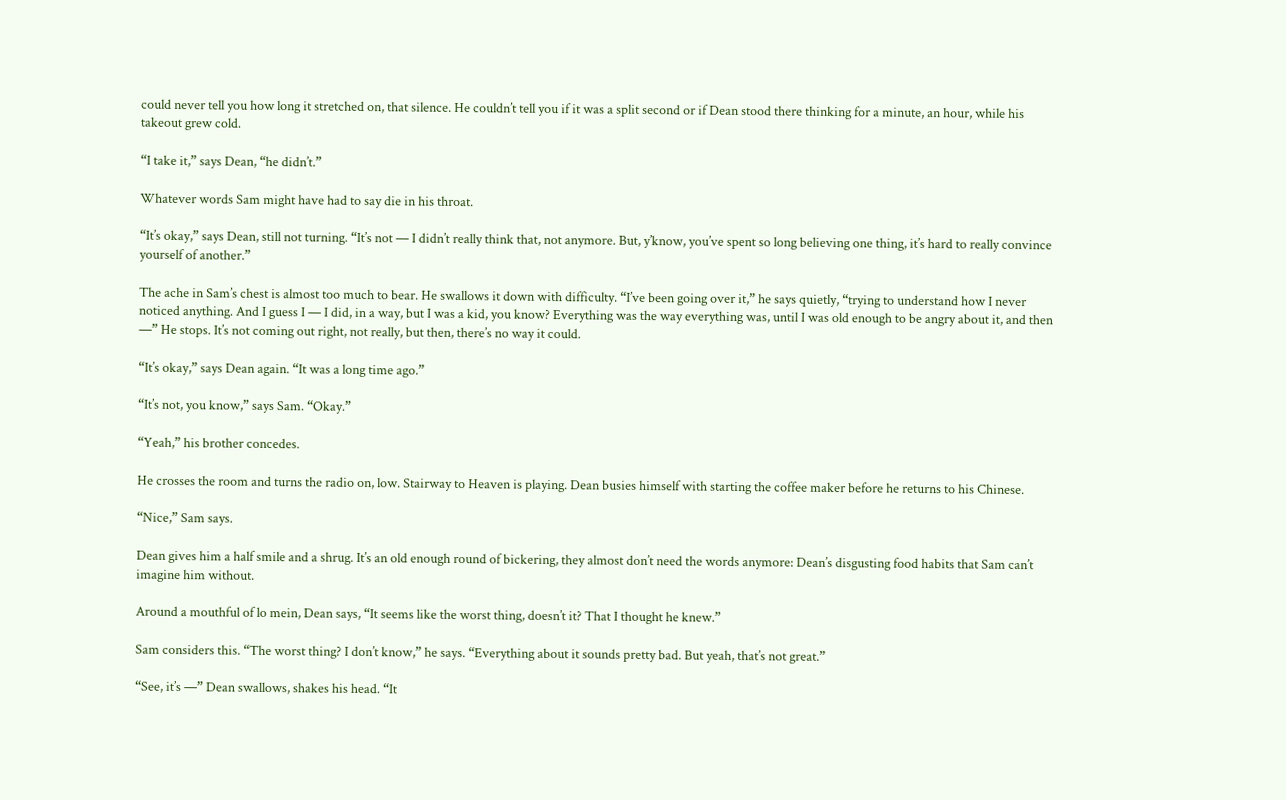could never tell you how long it stretched on, that silence. He couldn’t tell you if it was a split second or if Dean stood there thinking for a minute, an hour, while his takeout grew cold.

“I take it,” says Dean, “he didn’t.”

Whatever words Sam might have had to say die in his throat.

“It’s okay,” says Dean, still not turning. “It’s not — I didn’t really think that, not anymore. But, y’know, you’ve spent so long believing one thing, it’s hard to really convince yourself of another.”

The ache in Sam’s chest is almost too much to bear. He swallows it down with difficulty. “I’ve been going over it,” he says quietly, “trying to understand how I never noticed anything. And I guess I — I did, in a way, but I was a kid, you know? Everything was the way everything was, until I was old enough to be angry about it, and then —” He stops. It’s not coming out right, not really, but then, there’s no way it could.

“It’s okay,” says Dean again. “It was a long time ago.”

“It’s not, you know,” says Sam. “Okay.”

“Yeah,” his brother concedes.

He crosses the room and turns the radio on, low. Stairway to Heaven is playing. Dean busies himself with starting the coffee maker before he returns to his Chinese.

“Nice,” Sam says.

Dean gives him a half smile and a shrug. It’s an old enough round of bickering, they almost don’t need the words anymore: Dean’s disgusting food habits that Sam can’t imagine him without.

Around a mouthful of lo mein, Dean says, “It seems like the worst thing, doesn’t it? That I thought he knew.”

Sam considers this. “The worst thing? I don’t know,” he says. “Everything about it sounds pretty bad. But yeah, that’s not great.”

“See, it’s —” Dean swallows, shakes his head. “It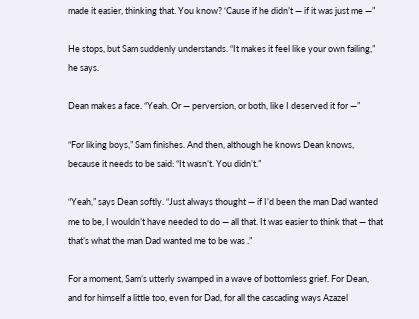made it easier, thinking that. You know? ‘Cause if he didn’t — if it was just me —”

He stops, but Sam suddenly understands. “It makes it feel like your own failing,” he says.

Dean makes a face. “Yeah. Or — perversion, or both, like I deserved it for —”

“For liking boys,” Sam finishes. And then, although he knows Dean knows, because it needs to be said: “It wasn’t. You didn’t.”

“Yeah,” says Dean softly. “Just always thought — if I’d been the man Dad wanted me to be, I wouldn’t have needed to do — all that. It was easier to think that — that that’s what the man Dad wanted me to be was .”

For a moment, Sam’s utterly swamped in a wave of bottomless grief. For Dean, and for himself a little too, even for Dad, for all the cascading ways Azazel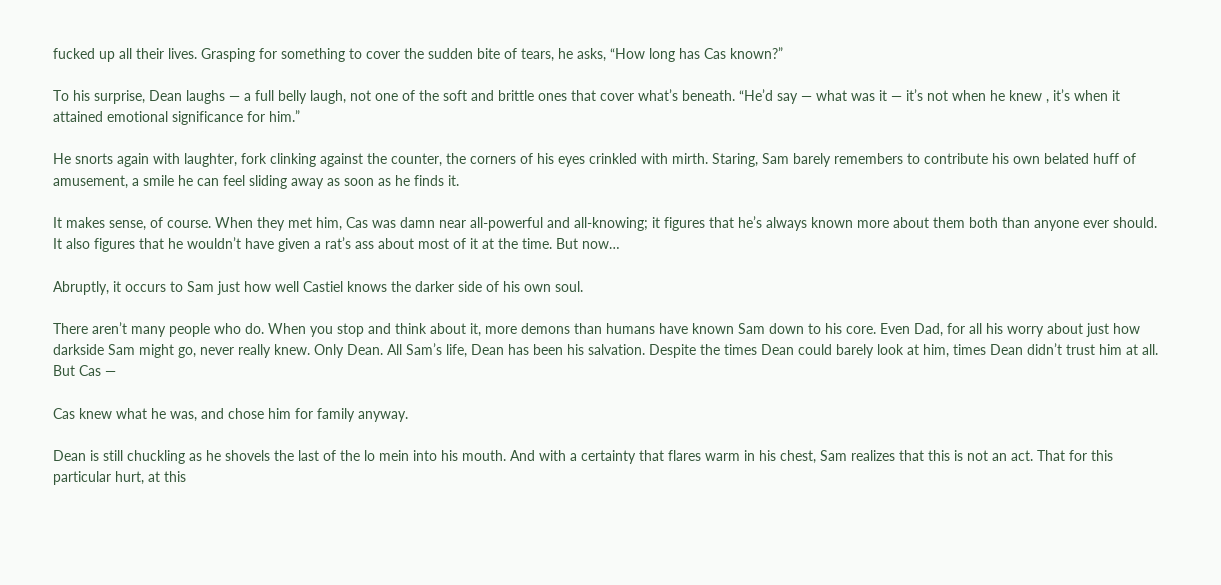fucked up all their lives. Grasping for something to cover the sudden bite of tears, he asks, “How long has Cas known?”

To his surprise, Dean laughs — a full belly laugh, not one of the soft and brittle ones that cover what’s beneath. “He’d say — what was it — it’s not when he knew , it’s when it attained emotional significance for him.”

He snorts again with laughter, fork clinking against the counter, the corners of his eyes crinkled with mirth. Staring, Sam barely remembers to contribute his own belated huff of amusement, a smile he can feel sliding away as soon as he finds it.

It makes sense, of course. When they met him, Cas was damn near all-powerful and all-knowing; it figures that he’s always known more about them both than anyone ever should. It also figures that he wouldn’t have given a rat’s ass about most of it at the time. But now…

Abruptly, it occurs to Sam just how well Castiel knows the darker side of his own soul.

There aren’t many people who do. When you stop and think about it, more demons than humans have known Sam down to his core. Even Dad, for all his worry about just how darkside Sam might go, never really knew. Only Dean. All Sam’s life, Dean has been his salvation. Despite the times Dean could barely look at him, times Dean didn’t trust him at all. But Cas —

Cas knew what he was, and chose him for family anyway.

Dean is still chuckling as he shovels the last of the lo mein into his mouth. And with a certainty that flares warm in his chest, Sam realizes that this is not an act. That for this particular hurt, at this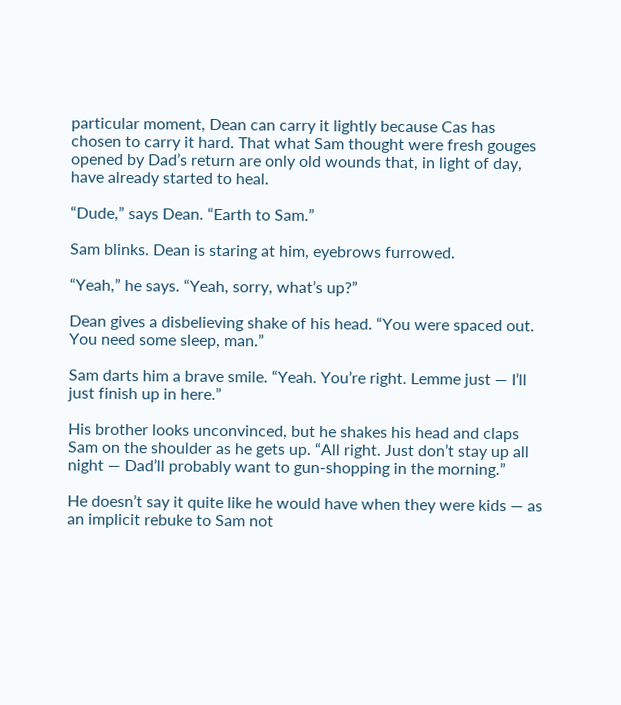particular moment, Dean can carry it lightly because Cas has chosen to carry it hard. That what Sam thought were fresh gouges opened by Dad’s return are only old wounds that, in light of day, have already started to heal.

“Dude,” says Dean. “Earth to Sam.”

Sam blinks. Dean is staring at him, eyebrows furrowed.

“Yeah,” he says. “Yeah, sorry, what’s up?”

Dean gives a disbelieving shake of his head. “You were spaced out. You need some sleep, man.”

Sam darts him a brave smile. “Yeah. You’re right. Lemme just — I’ll just finish up in here.”

His brother looks unconvinced, but he shakes his head and claps Sam on the shoulder as he gets up. “All right. Just don’t stay up all night — Dad’ll probably want to gun-shopping in the morning.”

He doesn’t say it quite like he would have when they were kids — as an implicit rebuke to Sam not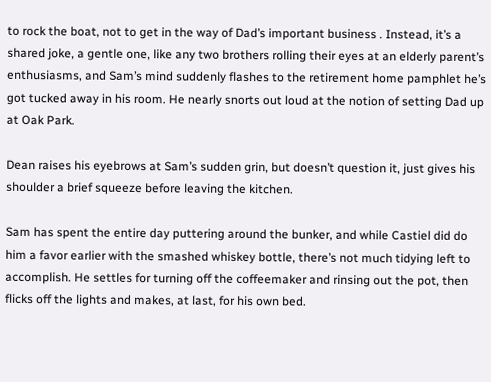to rock the boat, not to get in the way of Dad’s important business . Instead, it’s a shared joke, a gentle one, like any two brothers rolling their eyes at an elderly parent’s enthusiasms, and Sam’s mind suddenly flashes to the retirement home pamphlet he’s got tucked away in his room. He nearly snorts out loud at the notion of setting Dad up at Oak Park.

Dean raises his eyebrows at Sam’s sudden grin, but doesn’t question it, just gives his shoulder a brief squeeze before leaving the kitchen.

Sam has spent the entire day puttering around the bunker, and while Castiel did do him a favor earlier with the smashed whiskey bottle, there’s not much tidying left to accomplish. He settles for turning off the coffeemaker and rinsing out the pot, then flicks off the lights and makes, at last, for his own bed.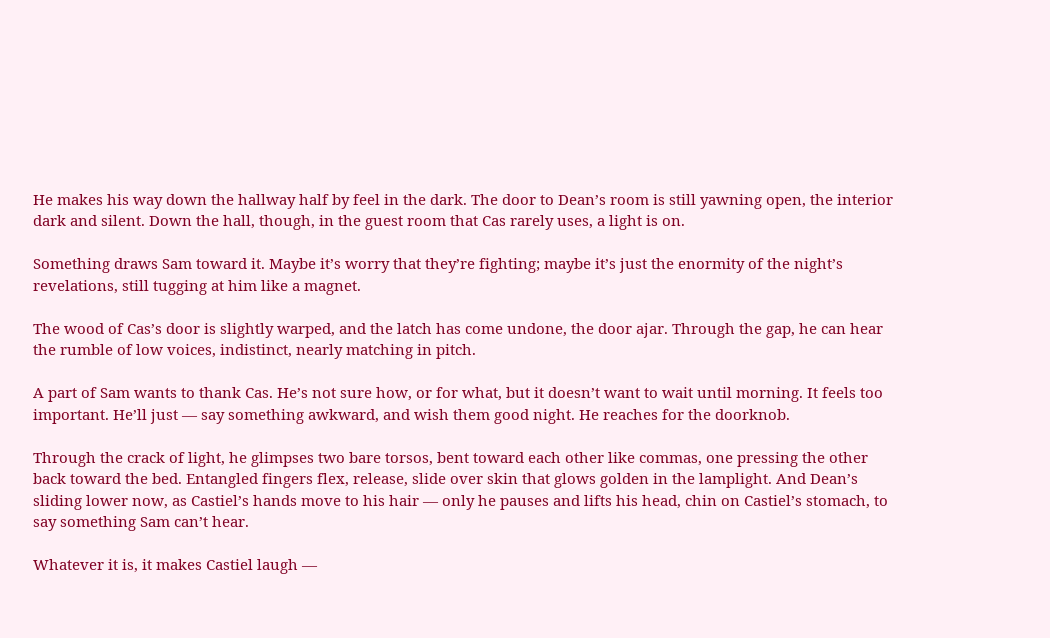He makes his way down the hallway half by feel in the dark. The door to Dean’s room is still yawning open, the interior dark and silent. Down the hall, though, in the guest room that Cas rarely uses, a light is on.

Something draws Sam toward it. Maybe it’s worry that they’re fighting; maybe it’s just the enormity of the night’s revelations, still tugging at him like a magnet.

The wood of Cas’s door is slightly warped, and the latch has come undone, the door ajar. Through the gap, he can hear the rumble of low voices, indistinct, nearly matching in pitch.

A part of Sam wants to thank Cas. He’s not sure how, or for what, but it doesn’t want to wait until morning. It feels too important. He’ll just — say something awkward, and wish them good night. He reaches for the doorknob.

Through the crack of light, he glimpses two bare torsos, bent toward each other like commas, one pressing the other back toward the bed. Entangled fingers flex, release, slide over skin that glows golden in the lamplight. And Dean’s sliding lower now, as Castiel’s hands move to his hair — only he pauses and lifts his head, chin on Castiel’s stomach, to say something Sam can’t hear.

Whatever it is, it makes Castiel laugh —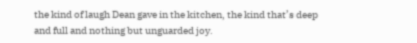the kind of laugh Dean gave in the kitchen, the kind that’s deep and full and nothing but unguarded joy.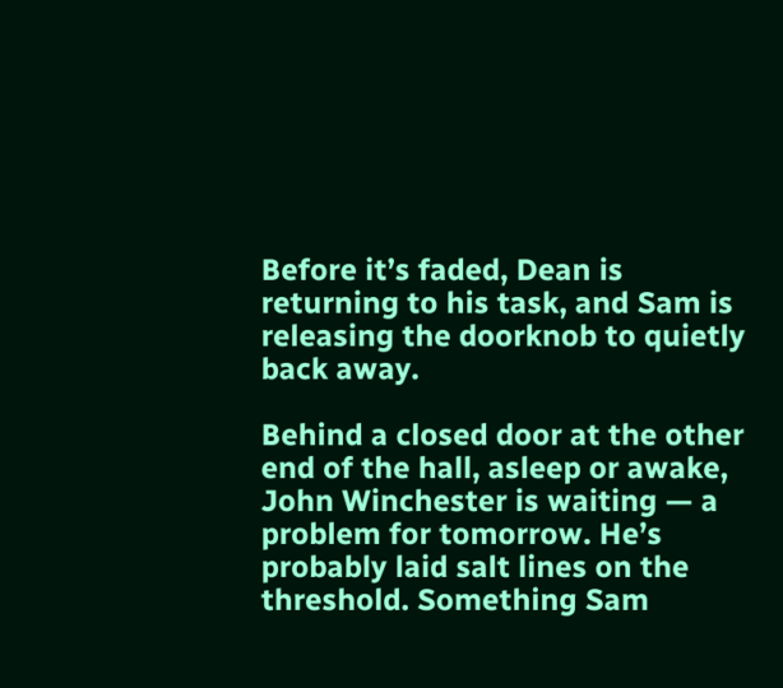Before it’s faded, Dean is returning to his task, and Sam is releasing the doorknob to quietly back away.

Behind a closed door at the other end of the hall, asleep or awake, John Winchester is waiting — a problem for tomorrow. He’s probably laid salt lines on the threshold. Something Sam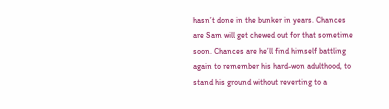hasn’t done in the bunker in years. Chances are Sam will get chewed out for that sometime soon. Chances are he’ll find himself battling again to remember his hard-won adulthood, to stand his ground without reverting to a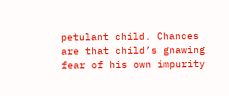petulant child. Chances are that child’s gnawing fear of his own impurity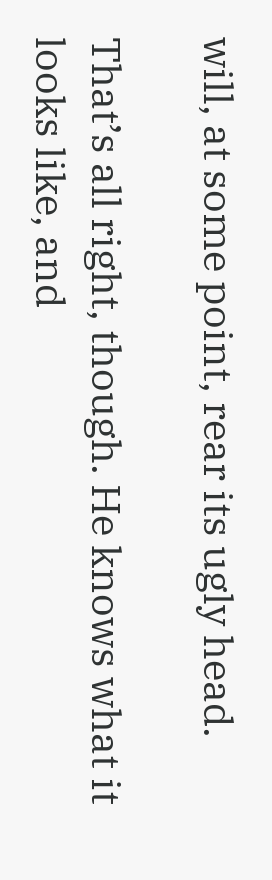will, at some point, rear its ugly head.

That’s all right, though. He knows what it looks like, and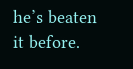he’s beaten it before.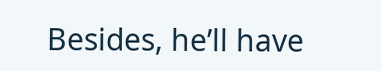Besides, he’ll have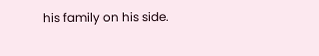his family on his side.